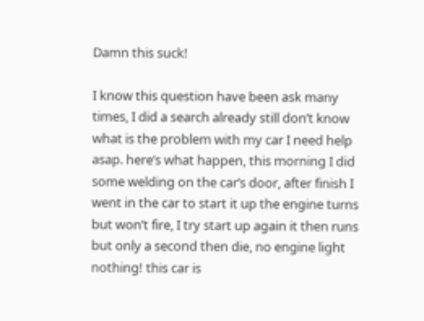Damn this suck!

I know this question have been ask many times, I did a search already still don’t know what is the problem with my car I need help asap. here’s what happen, this morning I did some welding on the car’s door, after finish I went in the car to start it up the engine turns but won’t fire, I try start up again it then runs but only a second then die, no engine light nothing! this car is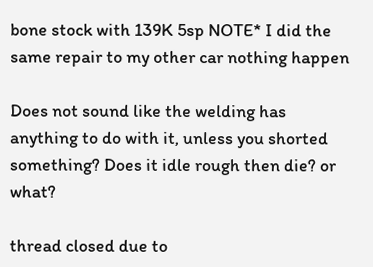bone stock with 139K 5sp NOTE* I did the same repair to my other car nothing happen

Does not sound like the welding has anything to do with it, unless you shorted something? Does it idle rough then die? or what?

thread closed due to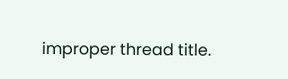improper thread title.